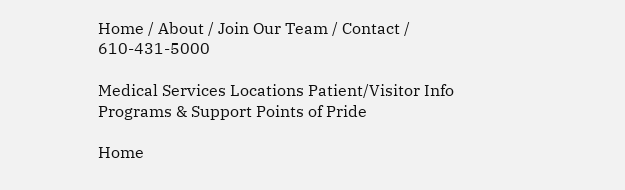Home / About / Join Our Team / Contact / 610-431-5000

Medical Services Locations Patient/Visitor Info Programs & Support Points of Pride

Home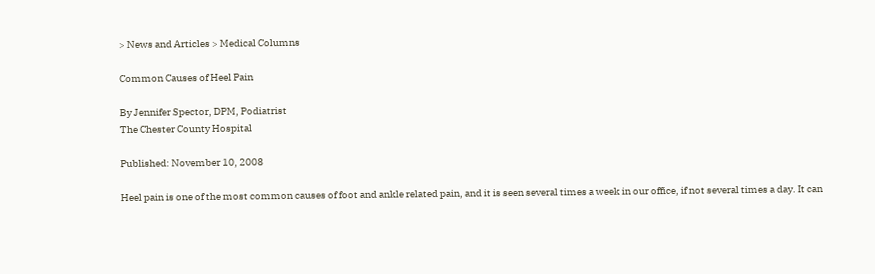> News and Articles > Medical Columns

Common Causes of Heel Pain

By Jennifer Spector, DPM, Podiatrist
The Chester County Hospital

Published: November 10, 2008

Heel pain is one of the most common causes of foot and ankle related pain, and it is seen several times a week in our office, if not several times a day. It can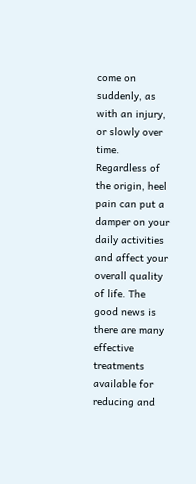come on suddenly, as with an injury, or slowly over time. Regardless of the origin, heel pain can put a damper on your daily activities and affect your overall quality of life. The good news is there are many effective treatments available for reducing and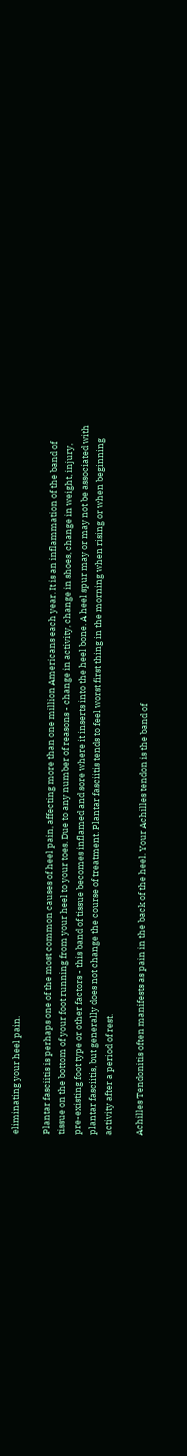eliminating your heel pain.

Plantar fasciitis is perhaps one of the most common causes of heel pain, affecting more than one million Americans each year. It is an inflammation of the band of tissue on the bottom of your foot running from your heel to your toes. Due to any number of reasons - change in activity, change in shoes, change in weight, injury, pre-existing foot type or other factors - this band of tissue becomes inflamed and sore where it inserts into the heel bone. A heel spur may or may not be associated with plantar fasciitis, but generally does not change the course of treatment. Plantar fasciitis tends to feel worst first thing in the morning when rising or when beginning activity after a period of rest.

Achilles Tendonitis often manifests as pain in the back of the heel. Your Achilles tendon is the band of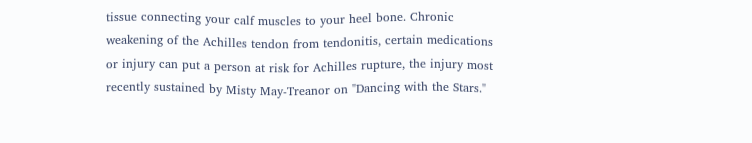tissue connecting your calf muscles to your heel bone. Chronic weakening of the Achilles tendon from tendonitis, certain medications or injury can put a person at risk for Achilles rupture, the injury most recently sustained by Misty May-Treanor on "Dancing with the Stars."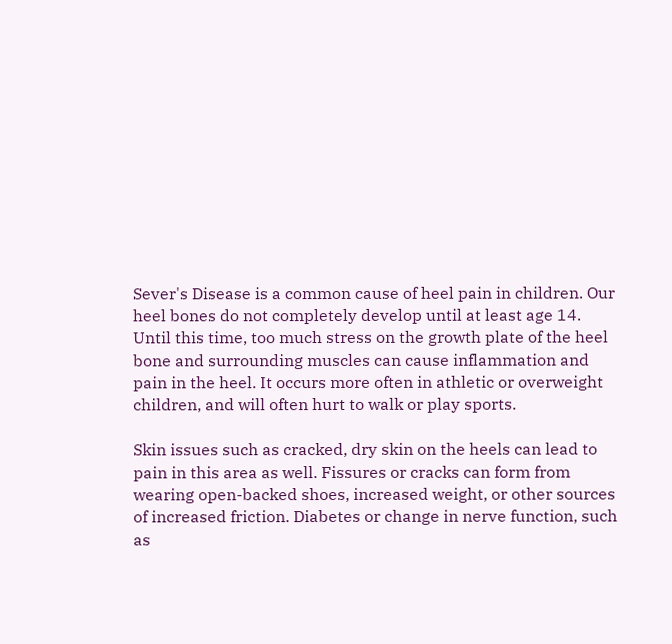Sever's Disease is a common cause of heel pain in children. Our heel bones do not completely develop until at least age 14. Until this time, too much stress on the growth plate of the heel bone and surrounding muscles can cause inflammation and pain in the heel. It occurs more often in athletic or overweight children, and will often hurt to walk or play sports.

Skin issues such as cracked, dry skin on the heels can lead to pain in this area as well. Fissures or cracks can form from wearing open-backed shoes, increased weight, or other sources of increased friction. Diabetes or change in nerve function, such as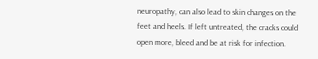neuropathy, can also lead to skin changes on the feet and heels. If left untreated, the cracks could open more, bleed and be at risk for infection.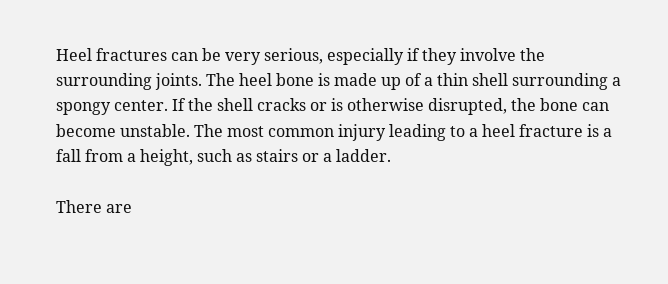Heel fractures can be very serious, especially if they involve the surrounding joints. The heel bone is made up of a thin shell surrounding a spongy center. If the shell cracks or is otherwise disrupted, the bone can become unstable. The most common injury leading to a heel fracture is a fall from a height, such as stairs or a ladder.

There are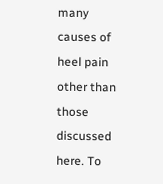many causes of heel pain other than those discussed here. To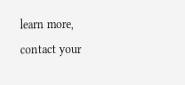learn more, contact your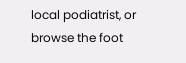local podiatrist, or browse the foot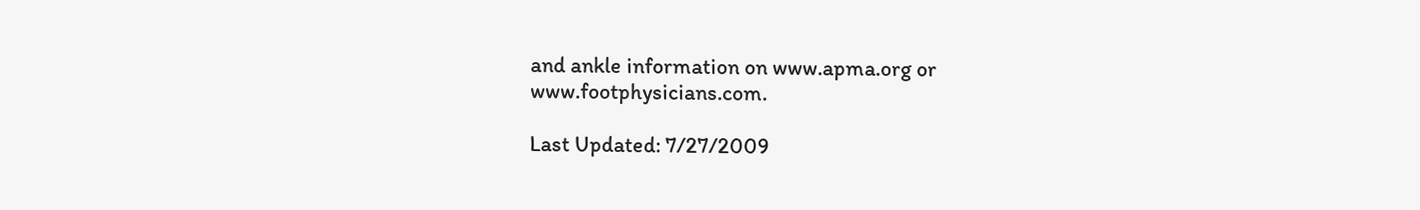and ankle information on www.apma.org or www.footphysicians.com.

Last Updated: 7/27/2009